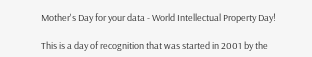Mother's Day for your data - World Intellectual Property Day!

This is a day of recognition that was started in 2001 by the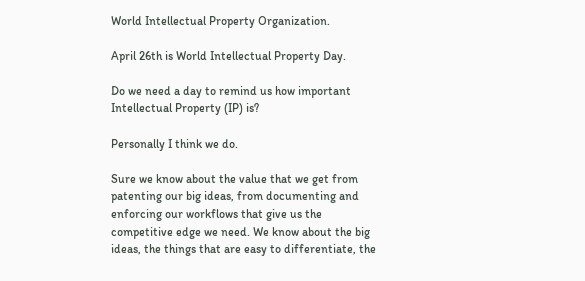World Intellectual Property Organization.

April 26th is World Intellectual Property Day.

Do we need a day to remind us how important Intellectual Property (IP) is?

Personally I think we do.

Sure we know about the value that we get from patenting our big ideas, from documenting and enforcing our workflows that give us the competitive edge we need. We know about the big ideas, the things that are easy to differentiate, the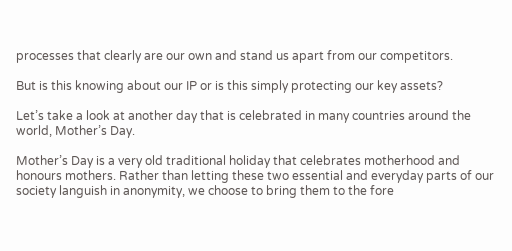processes that clearly are our own and stand us apart from our competitors.

But is this knowing about our IP or is this simply protecting our key assets?

Let’s take a look at another day that is celebrated in many countries around the world, Mother’s Day.

Mother’s Day is a very old traditional holiday that celebrates motherhood and honours mothers. Rather than letting these two essential and everyday parts of our society languish in anonymity, we choose to bring them to the fore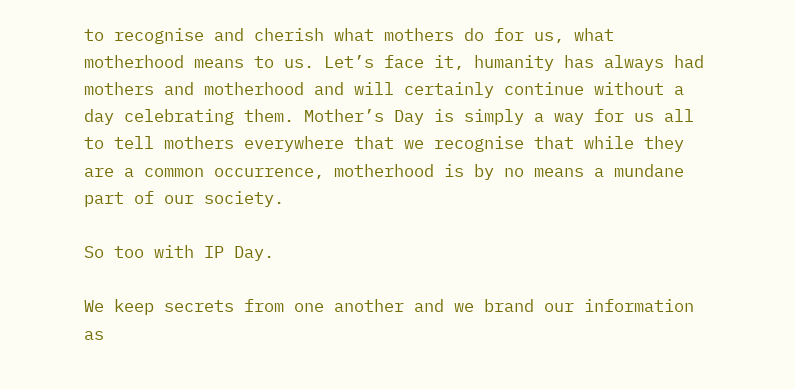to recognise and cherish what mothers do for us, what motherhood means to us. Let’s face it, humanity has always had mothers and motherhood and will certainly continue without a day celebrating them. Mother’s Day is simply a way for us all to tell mothers everywhere that we recognise that while they are a common occurrence, motherhood is by no means a mundane part of our society.

So too with IP Day.

We keep secrets from one another and we brand our information as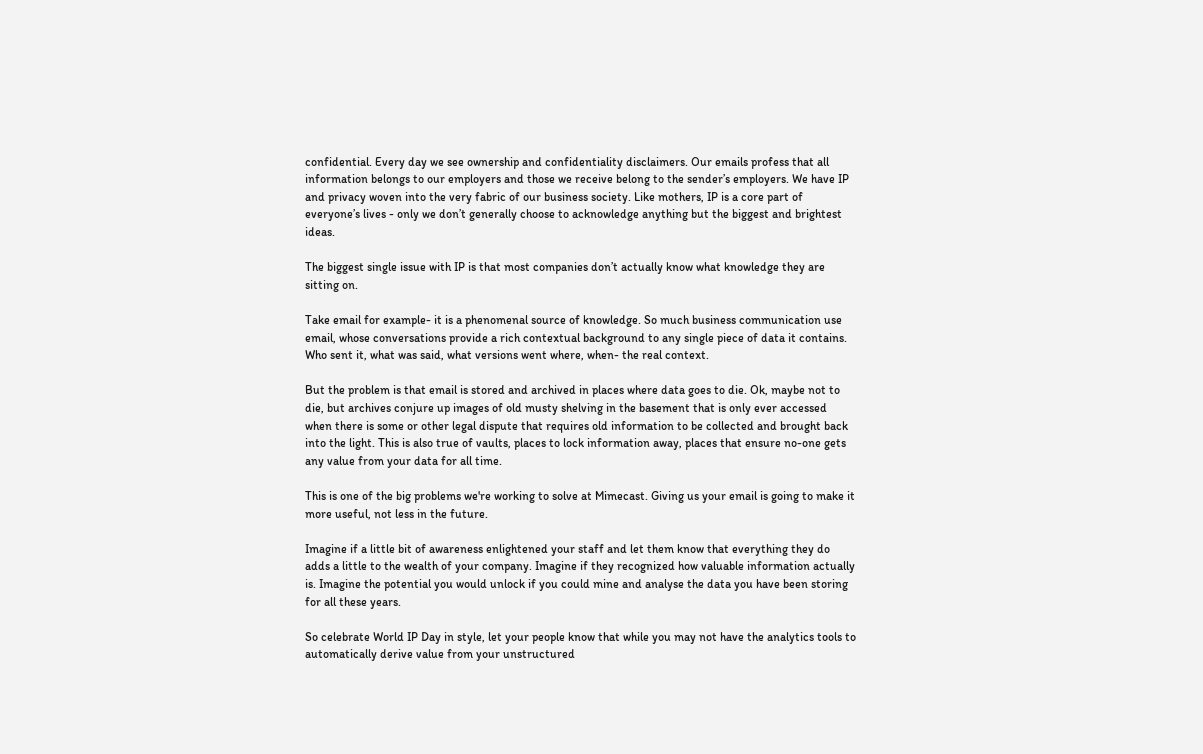confidential. Every day we see ownership and confidentiality disclaimers. Our emails profess that all information belongs to our employers and those we receive belong to the sender’s employers. We have IP and privacy woven into the very fabric of our business society. Like mothers, IP is a core part of everyone’s lives - only we don’t generally choose to acknowledge anything but the biggest and brightest ideas.

The biggest single issue with IP is that most companies don’t actually know what knowledge they are sitting on.

Take email for example- it is a phenomenal source of knowledge. So much business communication use email, whose conversations provide a rich contextual background to any single piece of data it contains. Who sent it, what was said, what versions went where, when- the real context.

But the problem is that email is stored and archived in places where data goes to die. Ok, maybe not to die, but archives conjure up images of old musty shelving in the basement that is only ever accessed when there is some or other legal dispute that requires old information to be collected and brought back into the light. This is also true of vaults, places to lock information away, places that ensure no-one gets any value from your data for all time.

This is one of the big problems we're working to solve at Mimecast. Giving us your email is going to make it more useful, not less in the future.

Imagine if a little bit of awareness enlightened your staff and let them know that everything they do adds a little to the wealth of your company. Imagine if they recognized how valuable information actually is. Imagine the potential you would unlock if you could mine and analyse the data you have been storing for all these years.

So celebrate World IP Day in style, let your people know that while you may not have the analytics tools to automatically derive value from your unstructured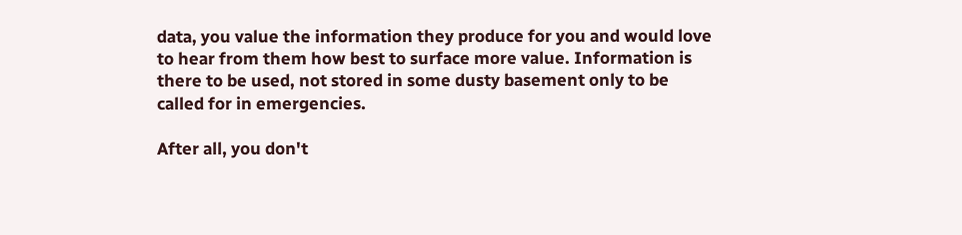data, you value the information they produce for you and would love to hear from them how best to surface more value. Information is there to be used, not stored in some dusty basement only to be called for in emergencies.

After all, you don't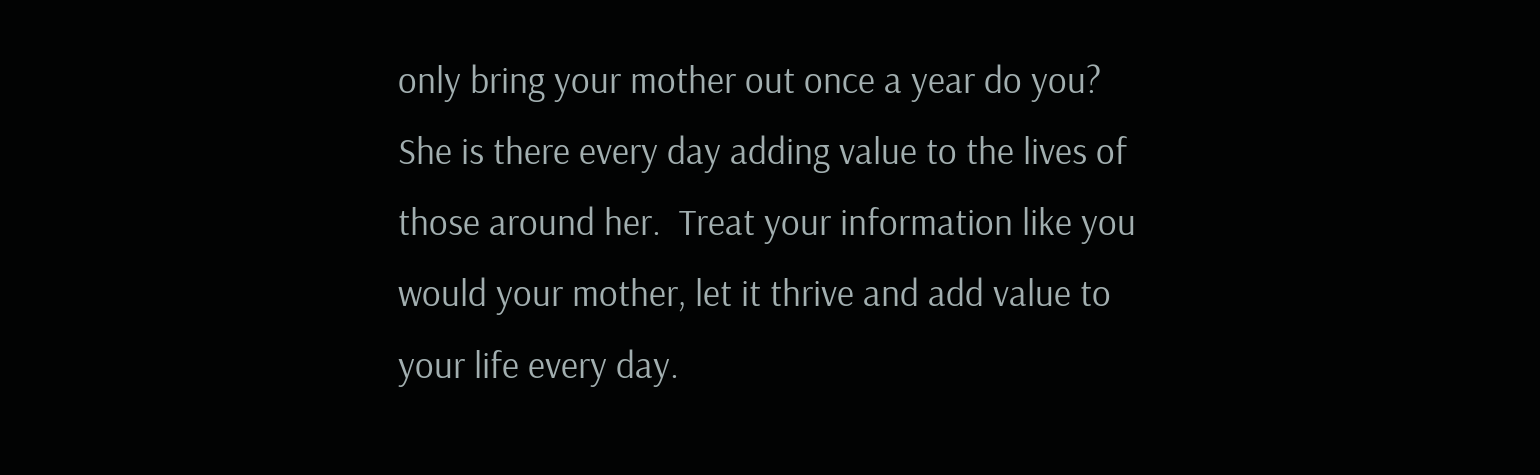only bring your mother out once a year do you? She is there every day adding value to the lives of those around her.  Treat your information like you would your mother, let it thrive and add value to your life every day.